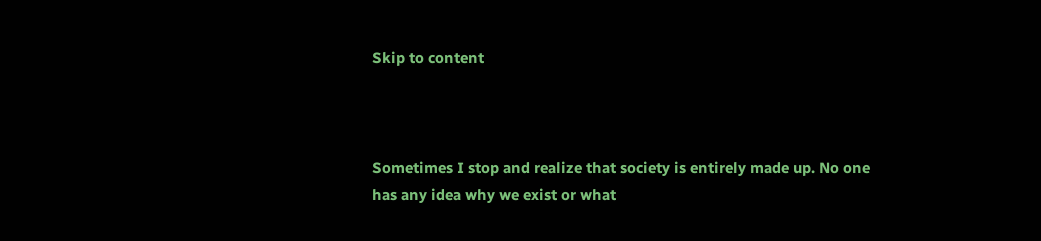Skip to content



Sometimes I stop and realize that society is entirely made up. No one has any idea why we exist or what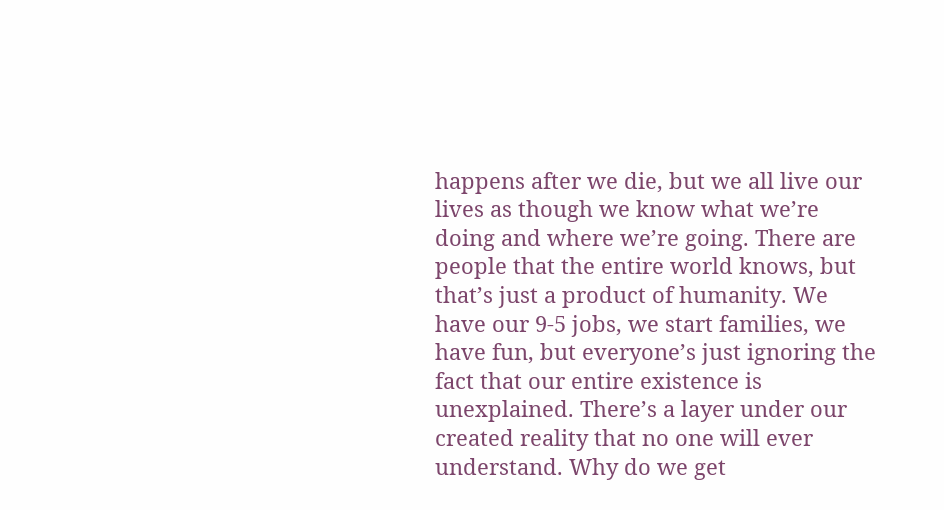happens after we die, but we all live our lives as though we know what we’re doing and where we’re going. There are people that the entire world knows, but that’s just a product of humanity. We have our 9-5 jobs, we start families, we have fun, but everyone’s just ignoring the fact that our entire existence is unexplained. There’s a layer under our created reality that no one will ever understand. Why do we get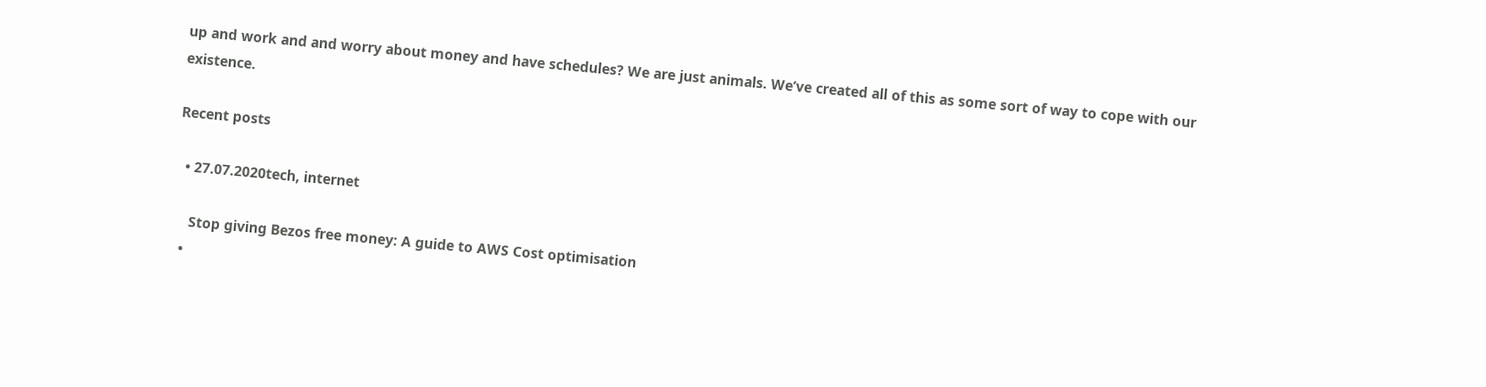up and work and and worry about money and have schedules? We are just animals. We’ve created all of this as some sort of way to cope with our existence.

Recent posts

  • 27.07.2020tech, internet

    Stop giving Bezos free money: A guide to AWS Cost optimisation
  •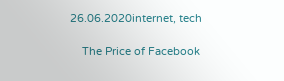26.06.2020internet, tech

    The Price of Facebook